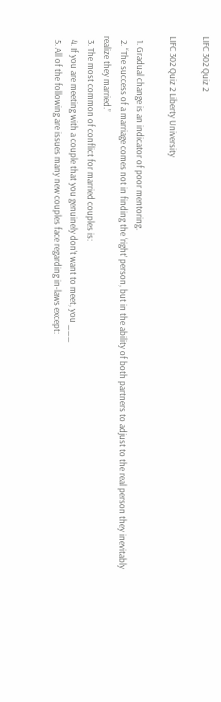LIFC 302 Quiz 2

LIFC 302 Quiz 2 Liberty University

  1. Gradual change is an indicator of poor mentoring.
  2. “The success of a marriage comes not in finding the ‘right’ person, but in the ability of both partners to adjust to the real person they inevitably realize they married.”
  3. The most common of conflict for married couples is:
  4. If you are meeting with a couple that you genuinely don’t want to meet, you ___
  5. All of the following are issues many new couples face regarding in-laws except: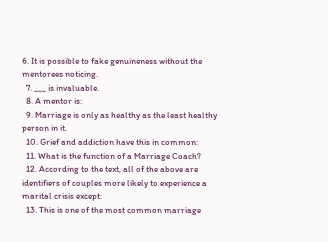6. It is possible to fake genuineness without the mentorees noticing.
  7. ___ is invaluable.
  8. A mentor is:
  9. Marriage is only as healthy as the least healthy person in it.
  10. Grief and addiction have this in common:
  11. What is the function of a Marriage Coach?
  12. According to the text, all of the above are identifiers of couples more likely to experience a marital crisis except:
  13. This is one of the most common marriage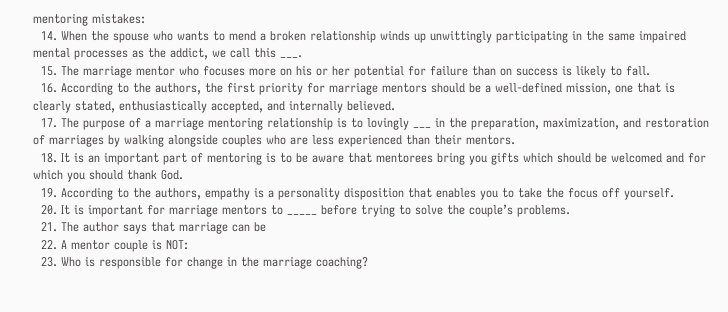mentoring mistakes:
  14. When the spouse who wants to mend a broken relationship winds up unwittingly participating in the same impaired mental processes as the addict, we call this ___.
  15. The marriage mentor who focuses more on his or her potential for failure than on success is likely to fall.
  16. According to the authors, the first priority for marriage mentors should be a well-defined mission, one that is clearly stated, enthusiastically accepted, and internally believed.
  17. The purpose of a marriage mentoring relationship is to lovingly ___ in the preparation, maximization, and restoration of marriages by walking alongside couples who are less experienced than their mentors.
  18. It is an important part of mentoring is to be aware that mentorees bring you gifts which should be welcomed and for which you should thank God.
  19. According to the authors, empathy is a personality disposition that enables you to take the focus off yourself.
  20. It is important for marriage mentors to _____ before trying to solve the couple’s problems.
  21. The author says that marriage can be
  22. A mentor couple is NOT:
  23. Who is responsible for change in the marriage coaching?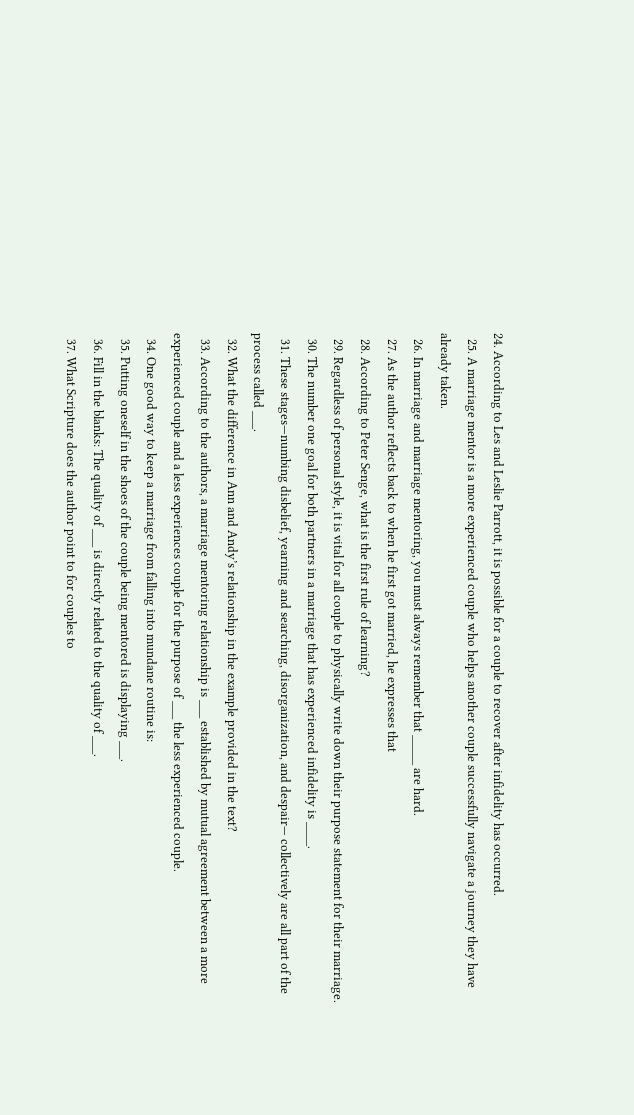24. According to Les and Leslie Parrott, it is possible for a couple to recover after infidelity has occurred.
  25. A marriage mentor is a more experienced couple who helps another couple successfully navigate a journey they have already taken.
  26. In marriage and marriage mentoring, you must always remember that _____ are hard.
  27. As the author reflects back to when he first got married, he expresses that
  28. According to Peter Senge, what is the first rule of learning?
  29. Regardless of personal style, it is vital for all couple to physically write down their purpose statement for their marriage.
  30. The number one goal for both partners in a marriage that has experienced infidelity is ____.
  31. These stages—numbing disbelief, yearning and searching, disorganization, and despair— collectively are all part of the process called ___.
  32. What the difference in Ann and Andy’s relationship in the example provided in the text?
  33. According to the authors, a marriage mentoring relationship is ___ established by mutual agreement between a more experienced couple and a less experiences couple for the purpose of ___ the less experienced couple.
  34. One good way to keep a marriage from falling into mundane routine is:
  35. Putting oneself in the shoes of the couple being mentored is displaying ___.
  36. Fill in the blanks: The quality of ___ is directly related to the quality of ___.
  37. What Scripture does the author point to for couples to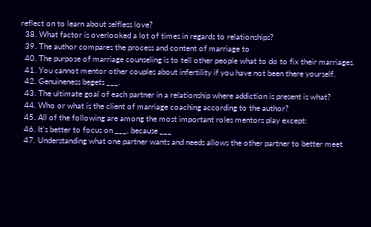reflect on to learn about selfless love?
  38. What factor is overlooked a lot of times in regards to relationships?
  39. The author compares the process and content of marriage to
  40. The purpose of marriage counseling is to tell other people what to do to fix their marriages.
  41. You cannot mentor other couples about infertility if you have not been there yourself.
  42. Genuineness begets ___.
  43. The ultimate goal of each partner in a relationship where addiction is present is what?
  44. Who or what is the client of marriage coaching according to the author?
  45. All of the following are among the most important roles mentors play except:
  46. It’s better to focus on ___, because ___
  47. Understanding what one partner wants and needs allows the other partner to better meet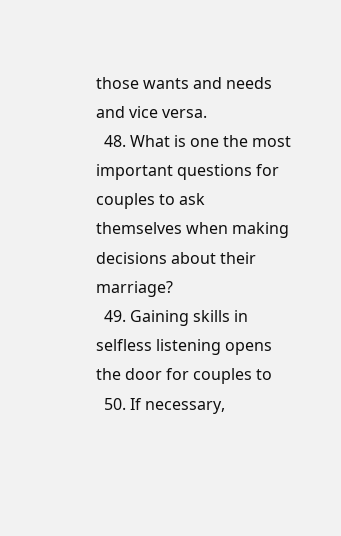those wants and needs and vice versa.
  48. What is one the most important questions for couples to ask themselves when making decisions about their marriage?
  49. Gaining skills in selfless listening opens the door for couples to
  50. If necessary,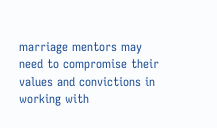marriage mentors may need to compromise their values and convictions in working with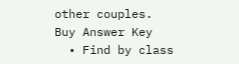other couples.
Buy Answer Key
  • Find by class